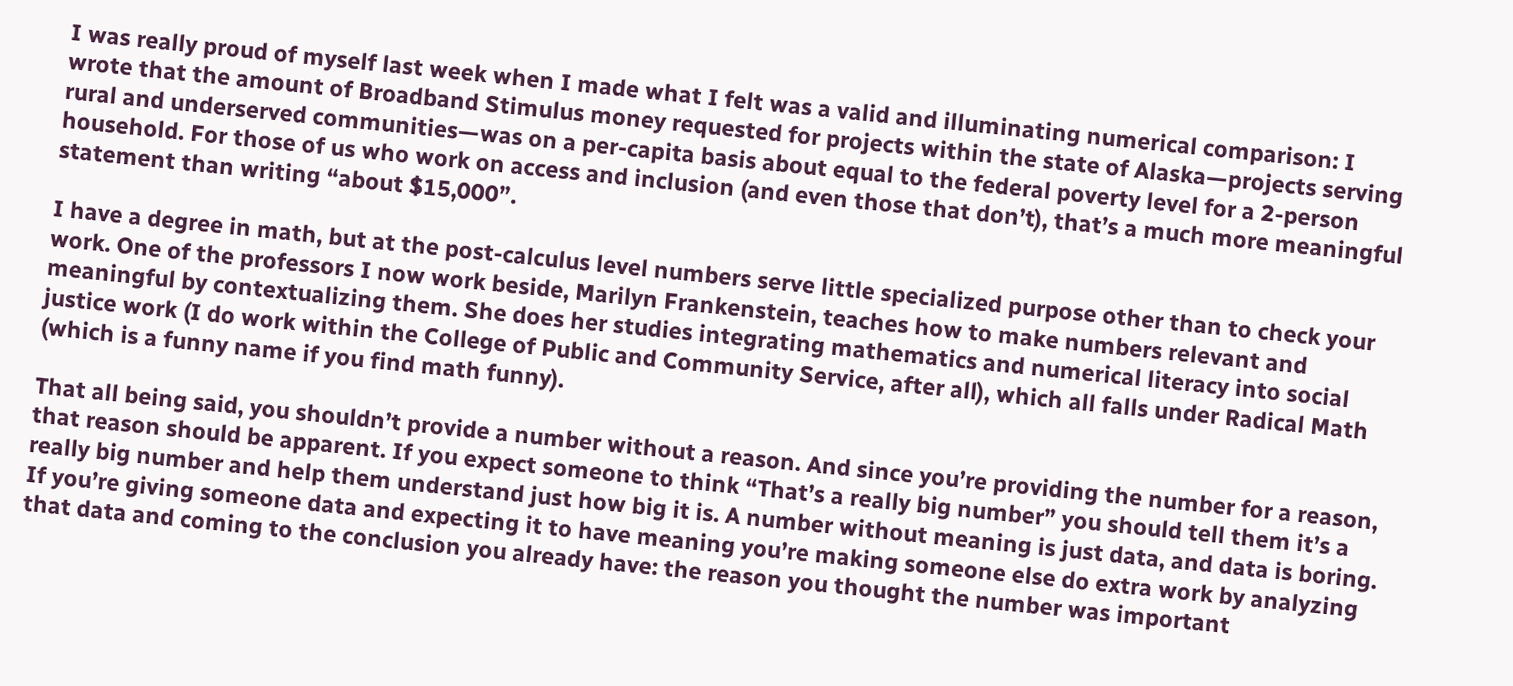I was really proud of myself last week when I made what I felt was a valid and illuminating numerical comparison: I wrote that the amount of Broadband Stimulus money requested for projects within the state of Alaska—projects serving rural and underserved communities—was on a per-capita basis about equal to the federal poverty level for a 2-person household. For those of us who work on access and inclusion (and even those that don’t), that’s a much more meaningful statement than writing “about $15,000”.

I have a degree in math, but at the post-calculus level numbers serve little specialized purpose other than to check your work. One of the professors I now work beside, Marilyn Frankenstein, teaches how to make numbers relevant and meaningful by contextualizing them. She does her studies integrating mathematics and numerical literacy into social justice work (I do work within the College of Public and Community Service, after all), which all falls under Radical Math (which is a funny name if you find math funny).

That all being said, you shouldn’t provide a number without a reason. And since you’re providing the number for a reason, that reason should be apparent. If you expect someone to think “That’s a really big number” you should tell them it’s a really big number and help them understand just how big it is. A number without meaning is just data, and data is boring. If you’re giving someone data and expecting it to have meaning you’re making someone else do extra work by analyzing that data and coming to the conclusion you already have: the reason you thought the number was important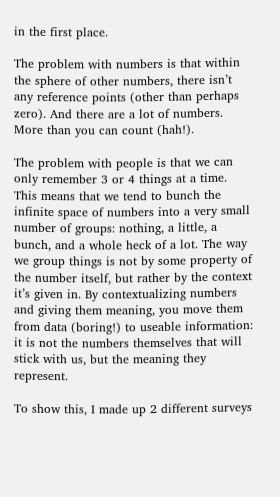in the first place.

The problem with numbers is that within the sphere of other numbers, there isn’t any reference points (other than perhaps zero). And there are a lot of numbers. More than you can count (hah!).

The problem with people is that we can only remember 3 or 4 things at a time. This means that we tend to bunch the infinite space of numbers into a very small number of groups: nothing, a little, a bunch, and a whole heck of a lot. The way we group things is not by some property of the number itself, but rather by the context it’s given in. By contextualizing numbers and giving them meaning, you move them from data (boring!) to useable information: it is not the numbers themselves that will stick with us, but the meaning they represent.

To show this, I made up 2 different surveys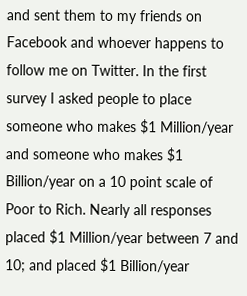and sent them to my friends on Facebook and whoever happens to follow me on Twitter. In the first survey I asked people to place someone who makes $1 Million/year and someone who makes $1 Billion/year on a 10 point scale of Poor to Rich. Nearly all responses placed $1 Million/year between 7 and 10; and placed $1 Billion/year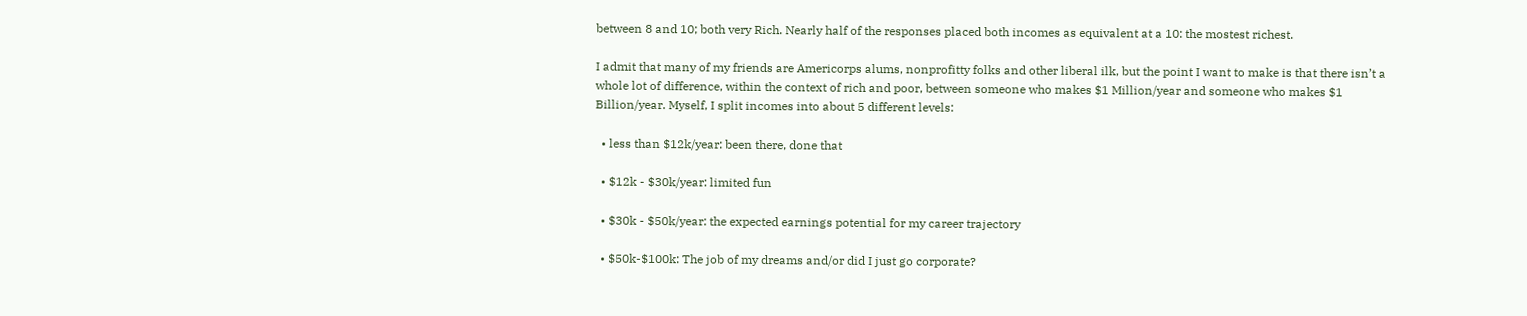between 8 and 10; both very Rich. Nearly half of the responses placed both incomes as equivalent at a 10: the mostest richest.

I admit that many of my friends are Americorps alums, nonprofitty folks and other liberal ilk, but the point I want to make is that there isn’t a whole lot of difference, within the context of rich and poor, between someone who makes $1 Million/year and someone who makes $1 Billion/year. Myself, I split incomes into about 5 different levels:

  • less than $12k/year: been there, done that

  • $12k - $30k/year: limited fun

  • $30k - $50k/year: the expected earnings potential for my career trajectory

  • $50k-$100k: The job of my dreams and/or did I just go corporate?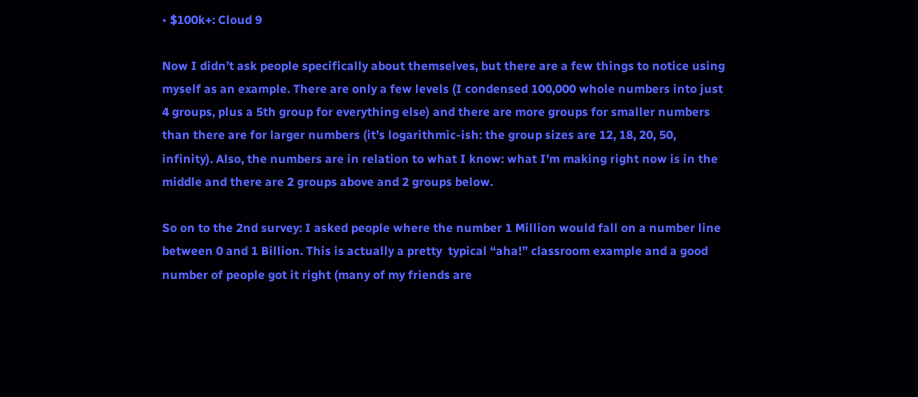• $100k+: Cloud 9

Now I didn’t ask people specifically about themselves, but there are a few things to notice using myself as an example. There are only a few levels (I condensed 100,000 whole numbers into just 4 groups, plus a 5th group for everything else) and there are more groups for smaller numbers than there are for larger numbers (it’s logarithmic-ish: the group sizes are 12, 18, 20, 50, infinity). Also, the numbers are in relation to what I know: what I’m making right now is in the middle and there are 2 groups above and 2 groups below.

So on to the 2nd survey: I asked people where the number 1 Million would fall on a number line between 0 and 1 Billion. This is actually a pretty  typical “aha!” classroom example and a good number of people got it right (many of my friends are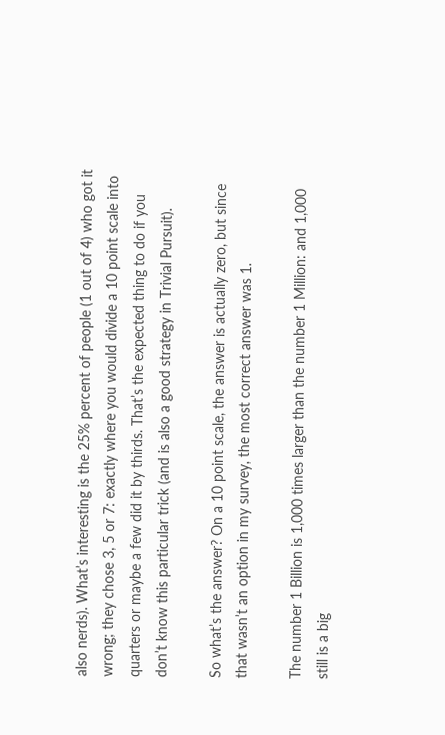also nerds). What’s interesting is the 25% percent of people (1 out of 4) who got it wrong; they chose 3, 5 or 7: exactly where you would divide a 10 point scale into quarters or maybe a few did it by thirds. That’s the expected thing to do if you don’t know this particular trick (and is also a good strategy in Trivial Pursuit).

So what’s the answer? On a 10 point scale, the answer is actually zero, but since that wasn’t an option in my survey, the most correct answer was 1.

The number 1 Billion is 1,000 times larger than the number 1 Million: and 1,000 still is a big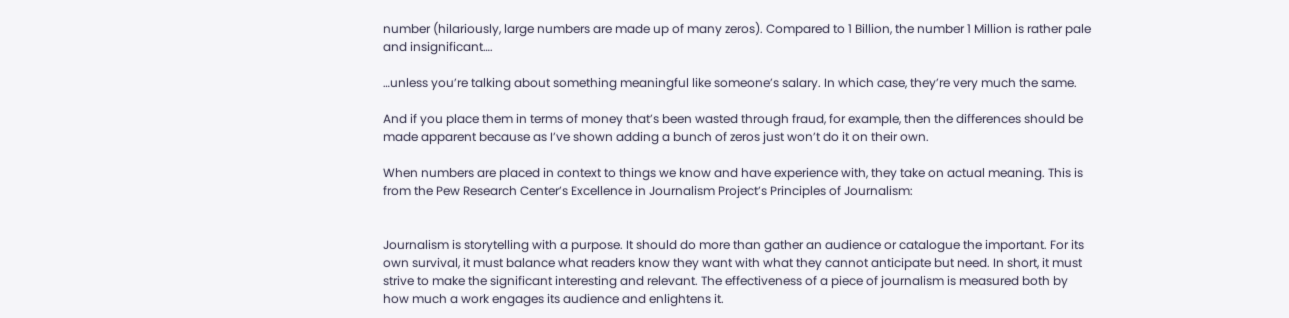number (hilariously, large numbers are made up of many zeros). Compared to 1 Billion, the number 1 Million is rather pale and insignificant….

…unless you’re talking about something meaningful like someone’s salary. In which case, they’re very much the same.

And if you place them in terms of money that’s been wasted through fraud, for example, then the differences should be made apparent because as I’ve shown adding a bunch of zeros just won’t do it on their own.

When numbers are placed in context to things we know and have experience with, they take on actual meaning. This is from the Pew Research Center’s Excellence in Journalism Project’s Principles of Journalism:


Journalism is storytelling with a purpose. It should do more than gather an audience or catalogue the important. For its own survival, it must balance what readers know they want with what they cannot anticipate but need. In short, it must strive to make the significant interesting and relevant. The effectiveness of a piece of journalism is measured both by how much a work engages its audience and enlightens it.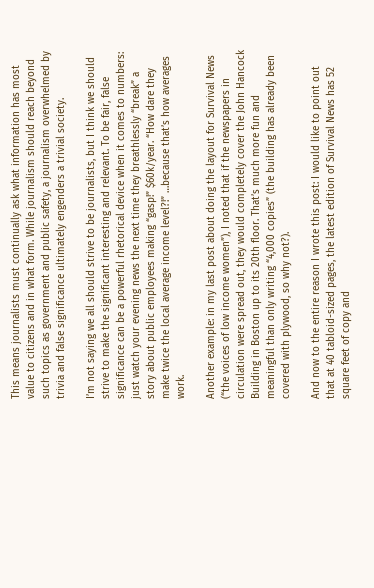This means journalists must continually ask what information has most value to citizens and in what form. While journalism should reach beyond such topics as government and public safety, a journalism overwhelmed by trivia and false significance ultimately engenders a trivial society.

I’m not saying we all should strive to be journalists, but I think we should strive to make the significant interesting and relevant. To be fair, false significance can be a powerful rhetorical device when it comes to numbers: just watch your evening news the next time they breathlessly “break” a story about public employees making “gasp!” $60k/year. “How dare they make twice the local average income level?!” …because that’s how averages work.

Another example: in my last post about doing the layout for Survival News (“the voices of low income women”), I noted that if the newspapers in circulation were spread out, they would completely cover the John Hancock Building in Boston up to its 20th floor. That’s much more fun and meaningful than only writing “4,000 copies” (the building has already been covered with plywood, so why not?).

And now to the entire reason I wrote this post: I would like to point out that at 40 tabloid-sized pages, the latest edition of Survival News has 52 square feet of copy and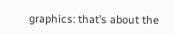graphics: that’s about the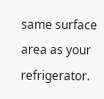same surface area as your refrigerator.